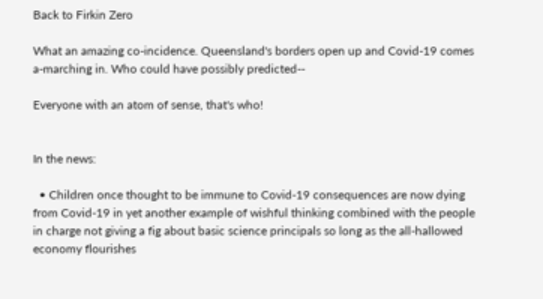Back to Firkin Zero

What an amazing co-incidence. Queensland's borders open up and Covid-19 comes a-marching in. Who could have possibly predicted--

Everyone with an atom of sense, that's who!


In the news:

  • Children once thought to be immune to Covid-19 consequences are now dying from Covid-19 in yet another example of wishful thinking combined with the people in charge not giving a fig about basic science principals so long as the all-hallowed economy flourishes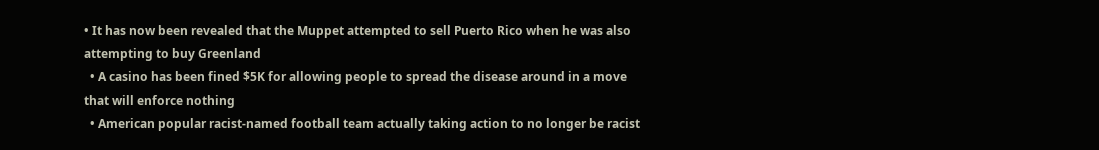• It has now been revealed that the Muppet attempted to sell Puerto Rico when he was also attempting to buy Greenland
  • A casino has been fined $5K for allowing people to spread the disease around in a move that will enforce nothing
  • American popular racist-named football team actually taking action to no longer be racist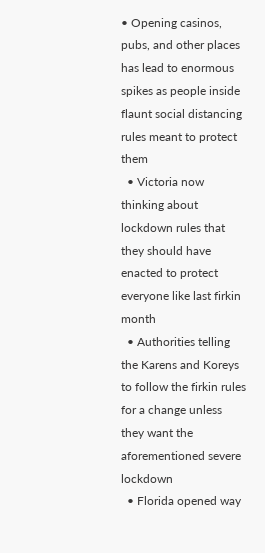• Opening casinos, pubs, and other places has lead to enormous spikes as people inside flaunt social distancing rules meant to protect them
  • Victoria now thinking about lockdown rules that they should have enacted to protect everyone like last firkin month
  • Authorities telling the Karens and Koreys to follow the firkin rules for a change unless they want the aforementioned severe lockdown
  • Florida opened way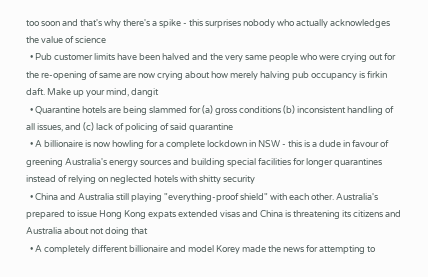too soon and that's why there's a spike - this surprises nobody who actually acknowledges the value of science
  • Pub customer limits have been halved and the very same people who were crying out for the re-opening of same are now crying about how merely halving pub occupancy is firkin daft. Make up your mind, dangit
  • Quarantine hotels are being slammed for (a) gross conditions (b) inconsistent handling of all issues, and (c) lack of policing of said quarantine
  • A billionaire is now howling for a complete lockdown in NSW - this is a dude in favour of greening Australia's energy sources and building special facilities for longer quarantines instead of relying on neglected hotels with shitty security
  • China and Australia still playing "everything-proof shield" with each other. Australia's prepared to issue Hong Kong expats extended visas and China is threatening its citizens and Australia about not doing that
  • A completely different billionaire and model Korey made the news for attempting to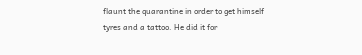flaunt the quarantine in order to get himself tyres and a tattoo. He did it for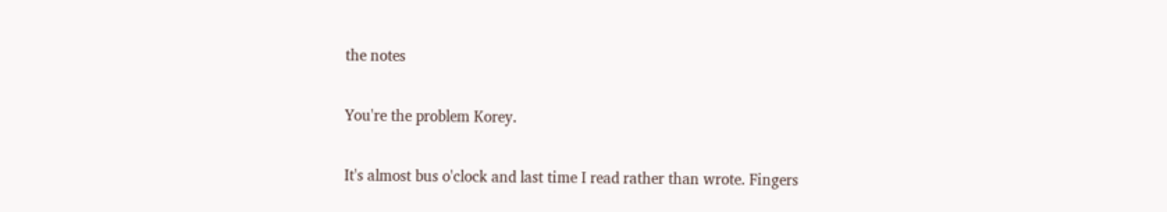the notes

You're the problem Korey.

It's almost bus o'clock and last time I read rather than wrote. Fingers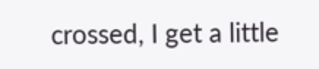crossed, I get a little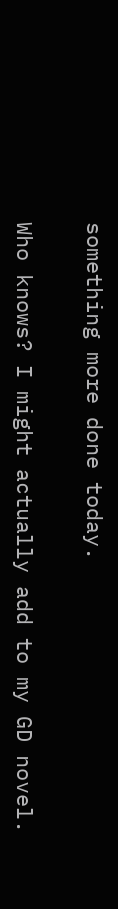something more done today.

Who knows? I might actually add to my GD novel.